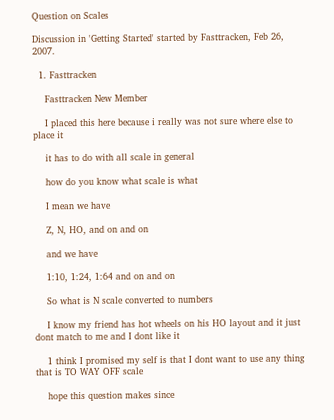Question on Scales

Discussion in 'Getting Started' started by Fasttracken, Feb 26, 2007.

  1. Fasttracken

    Fasttracken New Member

    I placed this here because i really was not sure where else to place it

    it has to do with all scale in general

    how do you know what scale is what

    I mean we have

    Z, N, HO, and on and on

    and we have

    1:10, 1:24, 1:64 and on and on

    So what is N scale converted to numbers

    I know my friend has hot wheels on his HO layout and it just dont match to me and I dont like it

    1 think I promised my self is that I dont want to use any thing that is TO WAY OFF scale

    hope this question makes since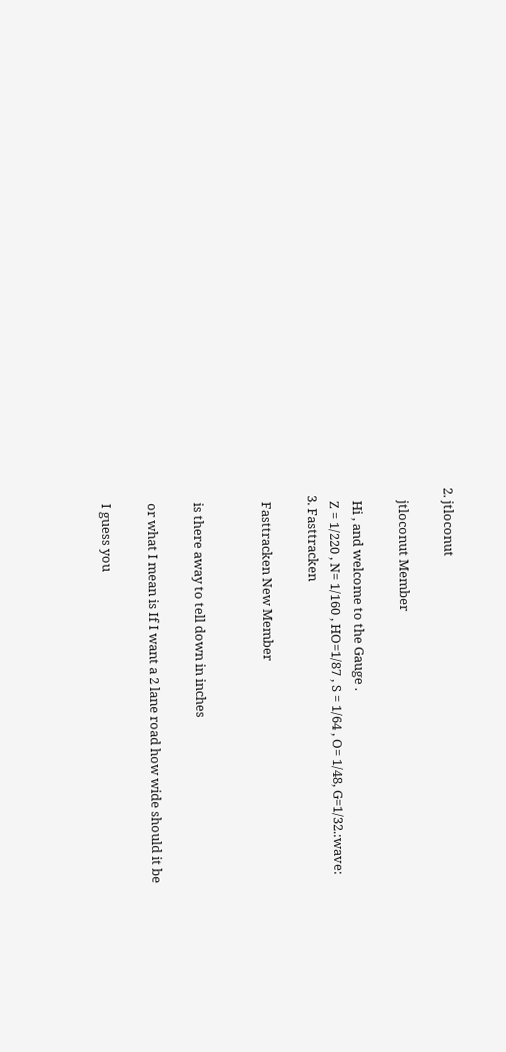2. jtloconut

    jtloconut Member

    Hi , and welcome to the Gauge .
    Z = 1/220 , N= 1/160 , HO=1/87 , S = 1/64 , O= 1/48, G=1/32.:wave:
  3. Fasttracken

    Fasttracken New Member


    is there away to tell down in inches

    or what I mean is If I want a 2 lane road how wide should it be

    I guess you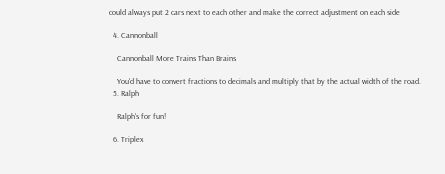could always put 2 cars next to each other and make the correct adjustment on each side

  4. Cannonball

    Cannonball More Trains Than Brains

    You'd have to convert fractions to decimals and multiply that by the actual width of the road.
  5. Ralph

    Ralph's for fun!

  6. Triplex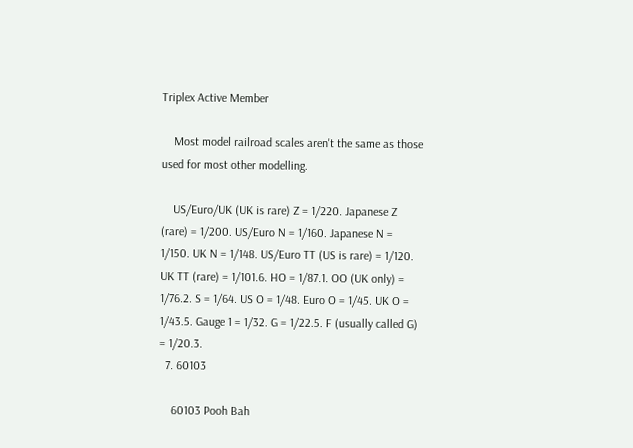Triplex Active Member

    Most model railroad scales aren't the same as those used for most other modelling.

    US/Euro/UK (UK is rare) Z = 1/220. Japanese Z (rare) = 1/200. US/Euro N = 1/160. Japanese N = 1/150. UK N = 1/148. US/Euro TT (US is rare) = 1/120. UK TT (rare) = 1/101.6. HO = 1/87.1. OO (UK only) = 1/76.2. S = 1/64. US O = 1/48. Euro O = 1/45. UK O = 1/43.5. Gauge 1 = 1/32. G = 1/22.5. F (usually called G) = 1/20.3.
  7. 60103

    60103 Pooh Bah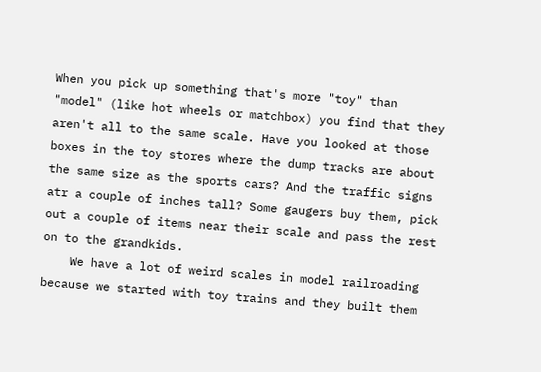When you pick up something that's more "toy" than "model" (like hot wheels or matchbox) you find that they aren't all to the same scale. Have you looked at those boxes in the toy stores where the dump tracks are about the same size as the sports cars? And the traffic signs atr a couple of inches tall? Some gaugers buy them, pick out a couple of items near their scale and pass the rest on to the grandkids.
    We have a lot of weird scales in model railroading because we started with toy trains and they built them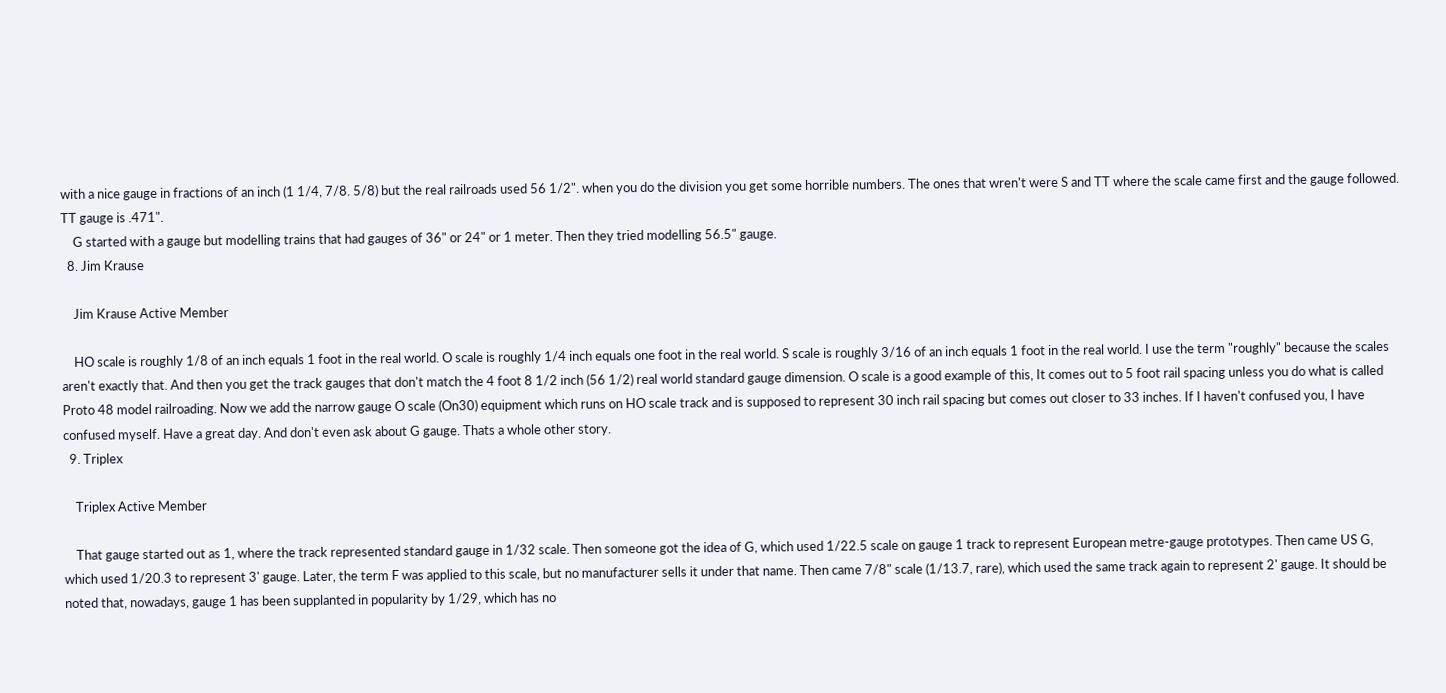with a nice gauge in fractions of an inch (1 1/4, 7/8. 5/8) but the real railroads used 56 1/2". when you do the division you get some horrible numbers. The ones that wren't were S and TT where the scale came first and the gauge followed. TT gauge is .471".
    G started with a gauge but modelling trains that had gauges of 36" or 24" or 1 meter. Then they tried modelling 56.5" gauge.
  8. Jim Krause

    Jim Krause Active Member

    HO scale is roughly 1/8 of an inch equals 1 foot in the real world. O scale is roughly 1/4 inch equals one foot in the real world. S scale is roughly 3/16 of an inch equals 1 foot in the real world. I use the term "roughly" because the scales aren't exactly that. And then you get the track gauges that don't match the 4 foot 8 1/2 inch (56 1/2) real world standard gauge dimension. O scale is a good example of this, It comes out to 5 foot rail spacing unless you do what is called Proto 48 model railroading. Now we add the narrow gauge O scale (On30) equipment which runs on HO scale track and is supposed to represent 30 inch rail spacing but comes out closer to 33 inches. If I haven't confused you, I have confused myself. Have a great day. And don't even ask about G gauge. Thats a whole other story.
  9. Triplex

    Triplex Active Member

    That gauge started out as 1, where the track represented standard gauge in 1/32 scale. Then someone got the idea of G, which used 1/22.5 scale on gauge 1 track to represent European metre-gauge prototypes. Then came US G, which used 1/20.3 to represent 3' gauge. Later, the term F was applied to this scale, but no manufacturer sells it under that name. Then came 7/8" scale (1/13.7, rare), which used the same track again to represent 2' gauge. It should be noted that, nowadays, gauge 1 has been supplanted in popularity by 1/29, which has no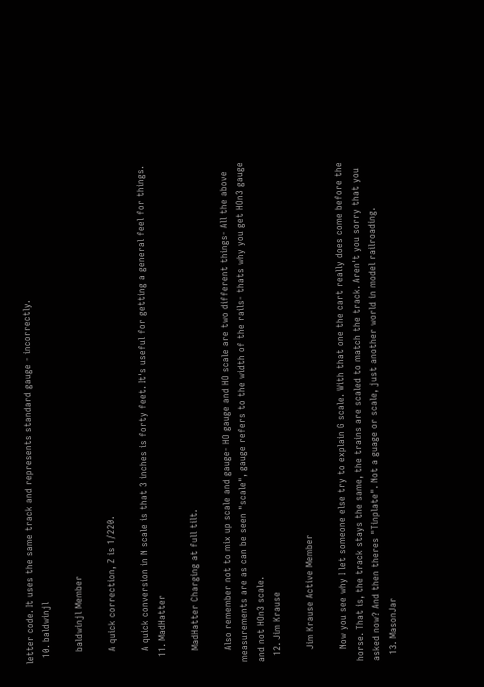letter code. It uses the same track and represents standard gauge - incorrectly.
  10. baldwinjl

    baldwinjl Member

    A quick correction, Z is 1/220.

    A quick conversion in N scale is that 3 inches is forty feet. It's useful for getting a general feel for things.
  11. MadHatter

    MadHatter Charging at full tilt.

    Also remember not to mix up scale and gauge- HO gauge and HO scale are two different things- All the above measurements are as can be seen "scale", gauge refers to the width of the rails- thats why you get HOn3 gauge and not HOn3 scale.
  12. Jim Krause

    Jim Krause Active Member

    Now you see why I let someone else try to explain G scale. With that one the cart really does come before the horse. That is, the track stays the same, the trains are scaled to match the track. Aren't you sorry that you asked now? And then theres "Tinplate". Not a guage or scale, just another world in model railroading.
  13. MasonJar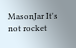MasonJar It's not rocket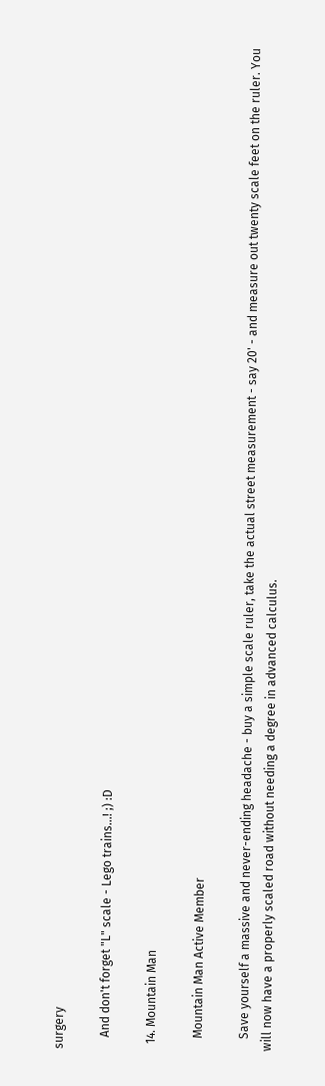surgery

    And don't forget "L" scale - Lego trains...! ;) :D

  14. Mountain Man

    Mountain Man Active Member

    Save yourself a massive and never-ending headache - buy a simple scale ruler, take the actual street measurement - say 20' - and measure out twenty scale feet on the ruler. You will now have a properly scaled road without needing a degree in advanced calculus.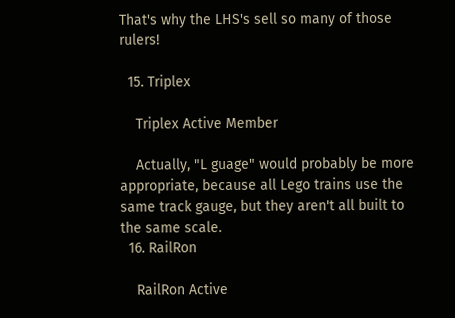That's why the LHS's sell so many of those rulers!

  15. Triplex

    Triplex Active Member

    Actually, "L guage" would probably be more appropriate, because all Lego trains use the same track gauge, but they aren't all built to the same scale.
  16. RailRon

    RailRon Active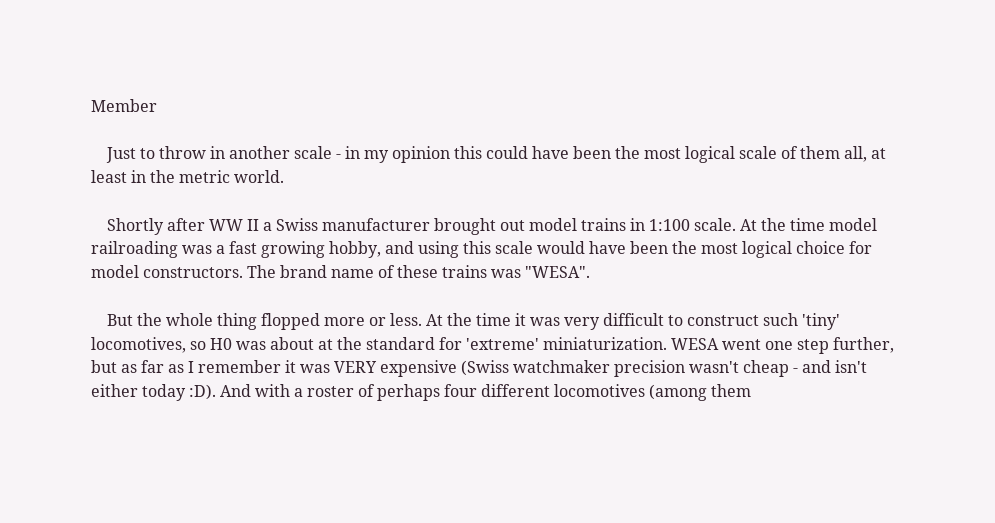Member

    Just to throw in another scale - in my opinion this could have been the most logical scale of them all, at least in the metric world.

    Shortly after WW II a Swiss manufacturer brought out model trains in 1:100 scale. At the time model railroading was a fast growing hobby, and using this scale would have been the most logical choice for model constructors. The brand name of these trains was "WESA".

    But the whole thing flopped more or less. At the time it was very difficult to construct such 'tiny' locomotives, so H0 was about at the standard for 'extreme' miniaturization. WESA went one step further, but as far as I remember it was VERY expensive (Swiss watchmaker precision wasn't cheap - and isn't either today :D). And with a roster of perhaps four different locomotives (among them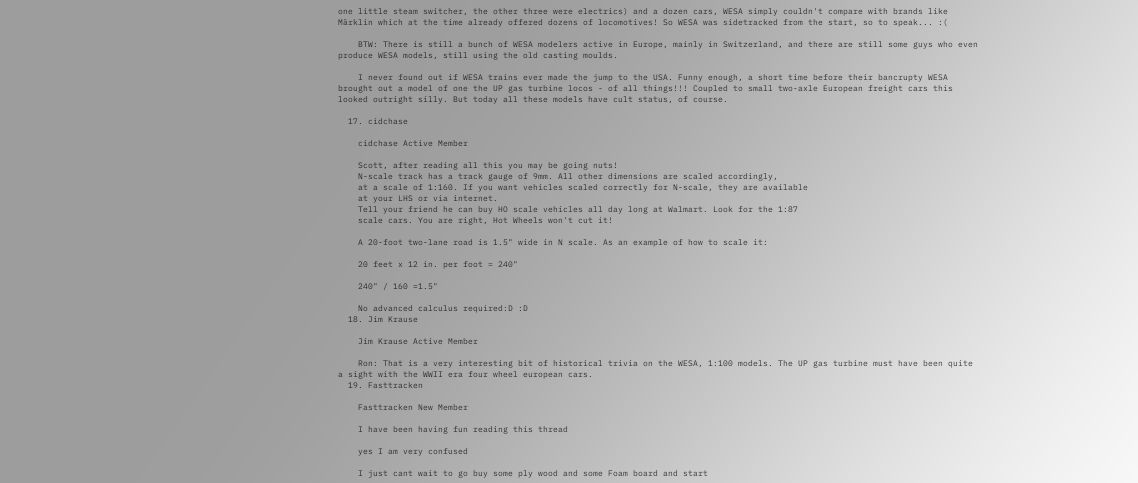one little steam switcher, the other three were electrics) and a dozen cars, WESA simply couldn't compare with brands like Märklin which at the time already offered dozens of locomotives! So WESA was sidetracked from the start, so to speak... :(

    BTW: There is still a bunch of WESA modelers active in Europe, mainly in Switzerland, and there are still some guys who even produce WESA models, still using the old casting moulds.

    I never found out if WESA trains ever made the jump to the USA. Funny enough, a short time before their bancrupty WESA brought out a model of one the UP gas turbine locos - of all things!!! Coupled to small two-axle European freight cars this looked outright silly. But today all these models have cult status, of course.

  17. cidchase

    cidchase Active Member

    Scott, after reading all this you may be going nuts!
    N-scale track has a track gauge of 9mm. All other dimensions are scaled accordingly,
    at a scale of 1:160. If you want vehicles scaled correctly for N-scale, they are available
    at your LHS or via internet.
    Tell your friend he can buy HO scale vehicles all day long at Walmart. Look for the 1:87
    scale cars. You are right, Hot Wheels won't cut it!

    A 20-foot two-lane road is 1.5" wide in N scale. As an example of how to scale it:

    20 feet x 12 in. per foot = 240"

    240" / 160 =1.5"

    No advanced calculus required:D :D
  18. Jim Krause

    Jim Krause Active Member

    Ron: That is a very interesting bit of historical trivia on the WESA, 1:100 models. The UP gas turbine must have been quite a sight with the WWII era four wheel european cars.
  19. Fasttracken

    Fasttracken New Member

    I have been having fun reading this thread

    yes I am very confused

    I just cant wait to go buy some ply wood and some Foam board and start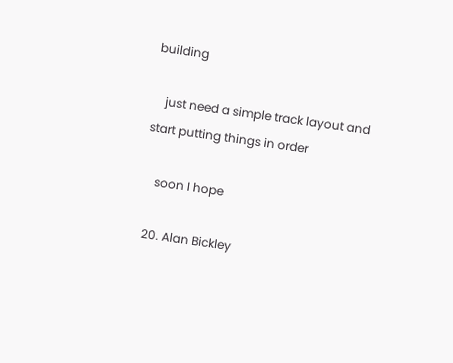building

    just need a simple track layout and start putting things in order

    soon I hope

  20. Alan Bickley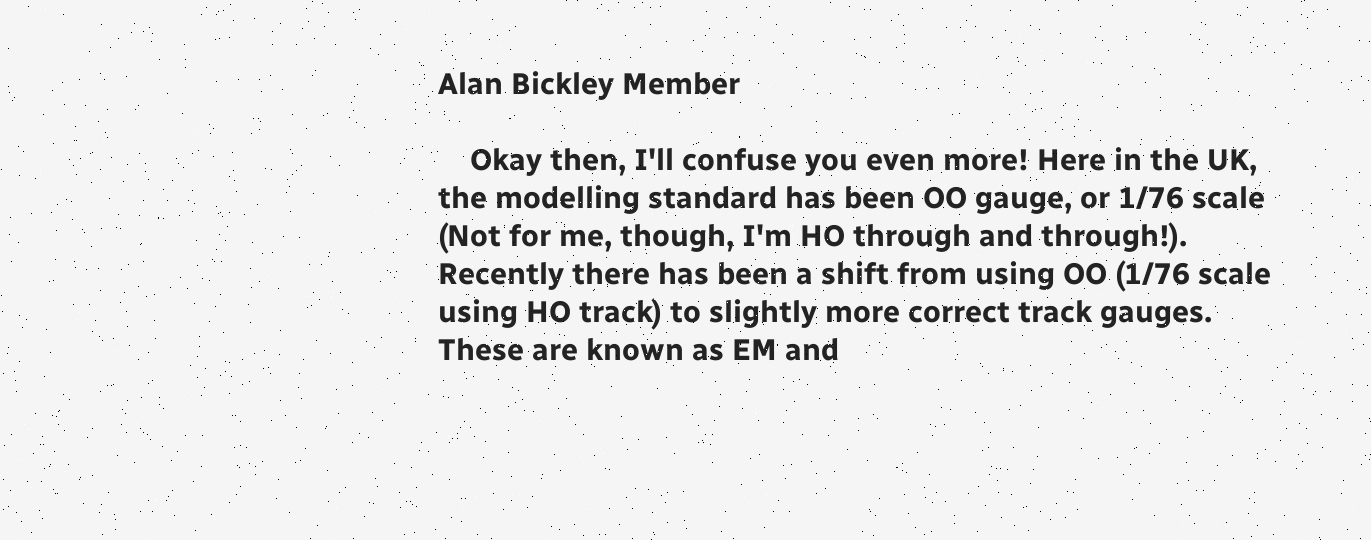Alan Bickley Member

    Okay then, I'll confuse you even more! Here in the UK, the modelling standard has been OO gauge, or 1/76 scale (Not for me, though, I'm HO through and through!). Recently there has been a shift from using OO (1/76 scale using HO track) to slightly more correct track gauges. These are known as EM and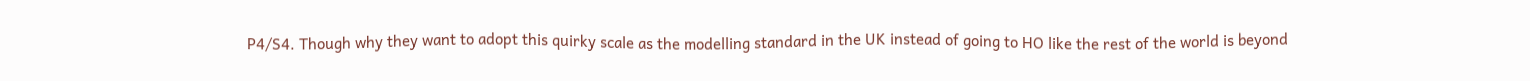P4/S4. Though why they want to adopt this quirky scale as the modelling standard in the UK instead of going to HO like the rest of the world is beyond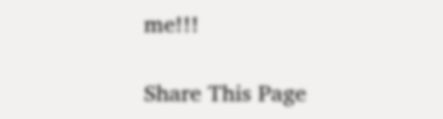me!!!

Share This Page